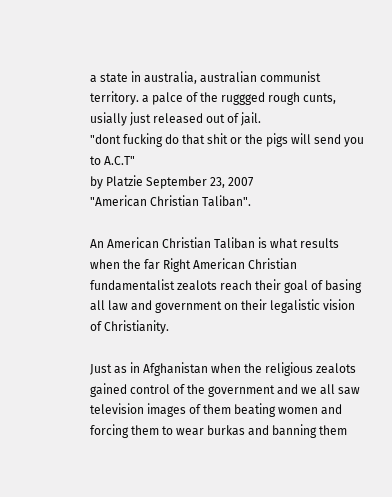a state in australia, australian communist territory. a palce of the ruggged rough cunts, usially just released out of jail.
"dont fucking do that shit or the pigs will send you to A.C.T"
by Platzie September 23, 2007
"American Christian Taliban".

An American Christian Taliban is what results when the far Right American Christian fundamentalist zealots reach their goal of basing all law and government on their legalistic vision of Christianity.

Just as in Afghanistan when the religious zealots gained control of the government and we all saw television images of them beating women and forcing them to wear burkas and banning them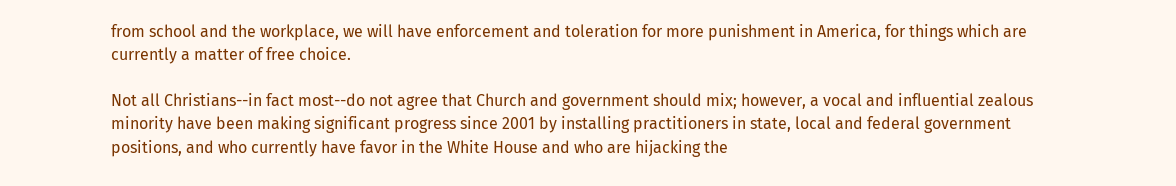from school and the workplace, we will have enforcement and toleration for more punishment in America, for things which are currently a matter of free choice.

Not all Christians--in fact most--do not agree that Church and government should mix; however, a vocal and influential zealous minority have been making significant progress since 2001 by installing practitioners in state, local and federal government positions, and who currently have favor in the White House and who are hijacking the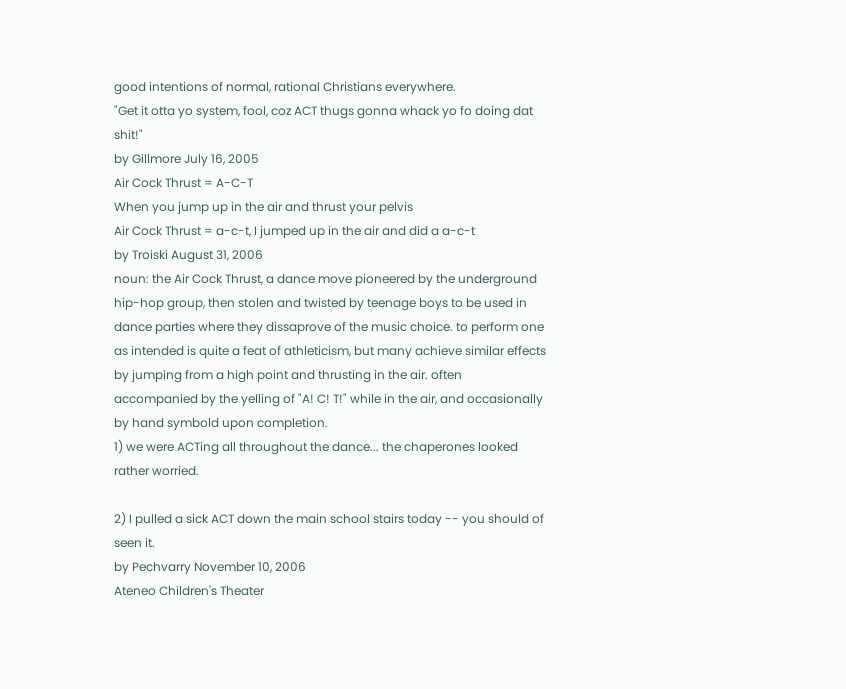good intentions of normal, rational Christians everywhere.
"Get it otta yo system, fool, coz ACT thugs gonna whack yo fo doing dat shit!"
by Gillmore July 16, 2005
Air Cock Thrust = A-C-T
When you jump up in the air and thrust your pelvis
Air Cock Thrust = a-c-t, I jumped up in the air and did a a-c-t
by Troiski August 31, 2006
noun: the Air Cock Thrust, a dance move pioneered by the underground hip-hop group, then stolen and twisted by teenage boys to be used in dance parties where they dissaprove of the music choice. to perform one as intended is quite a feat of athleticism, but many achieve similar effects by jumping from a high point and thrusting in the air. often accompanied by the yelling of "A! C! T!" while in the air, and occasionally by hand symbold upon completion.
1) we were ACTing all throughout the dance... the chaperones looked rather worried.

2) I pulled a sick ACT down the main school stairs today -- you should of seen it.
by Pechvarry November 10, 2006
Ateneo Children's Theater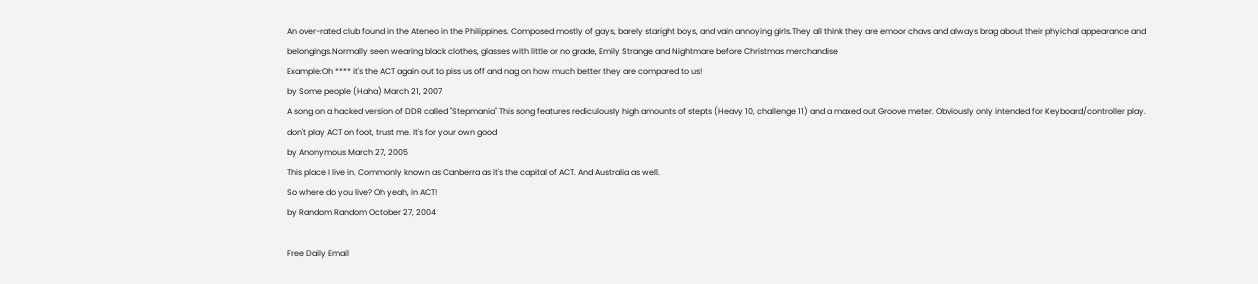An over-rated club found in the Ateneo in the Philippines. Composed mostly of gays, barely staright boys, and vain annoying girls.They all think they are emoor chavs and always brag about their phyichal appearance and belongings.Normally seen wearing black clothes, glasses with little or no grade, Emily Strange and Nightmare before Christmas merchandise
Example:Oh **** it's the ACT again out to piss us off and nag on how much better they are compared to us!
by Some people (Haha) March 21, 2007
A song on a hacked version of DDR called "Stepmania" This song features rediculously high amounts of stepts (Heavy 10, challenge 11) and a maxed out Groove meter. Obviously only intended for Keyboard/controller play.
don't play ACT on foot, trust me. It's for your own good
by Anonymous March 27, 2005
This place I live in. Commonly known as Canberra as it's the capital of ACT. And Australia as well.
So where do you live? Oh yeah, in ACT!
by Random Random October 27, 2004

Free Daily Email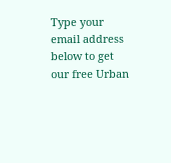Type your email address below to get our free Urban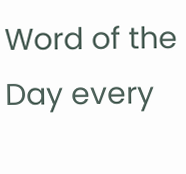Word of the Day every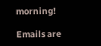morning!

Emails are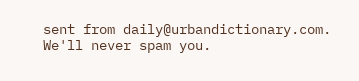sent from daily@urbandictionary.com. We'll never spam you.